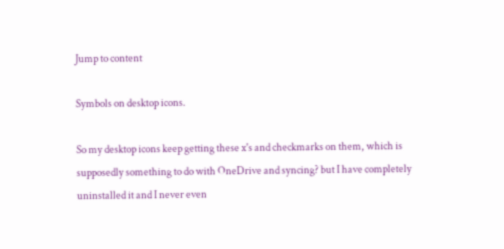Jump to content

Symbols on desktop icons.

So my desktop icons keep getting these x's and checkmarks on them, which is supposedly something to do with OneDrive and syncing? but I have completely uninstalled it and I never even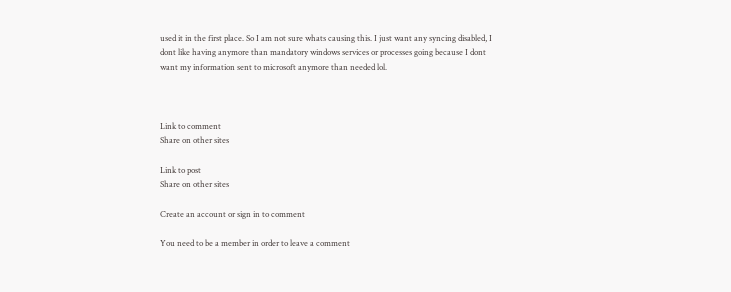used it in the first place. So I am not sure whats causing this. I just want any syncing disabled, I dont like having anymore than mandatory windows services or processes going because I dont want my information sent to microsoft anymore than needed lol.



Link to comment
Share on other sites

Link to post
Share on other sites

Create an account or sign in to comment

You need to be a member in order to leave a comment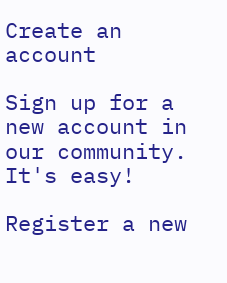Create an account

Sign up for a new account in our community. It's easy!

Register a new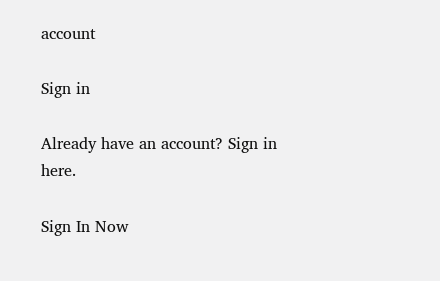account

Sign in

Already have an account? Sign in here.

Sign In Now